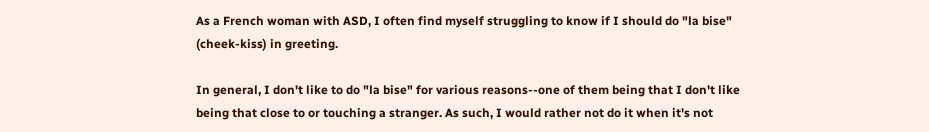As a French woman with ASD, I often find myself struggling to know if I should do "la bise" (cheek-kiss) in greeting.

In general, I don't like to do "la bise" for various reasons--one of them being that I don't like being that close to or touching a stranger. As such, I would rather not do it when it's not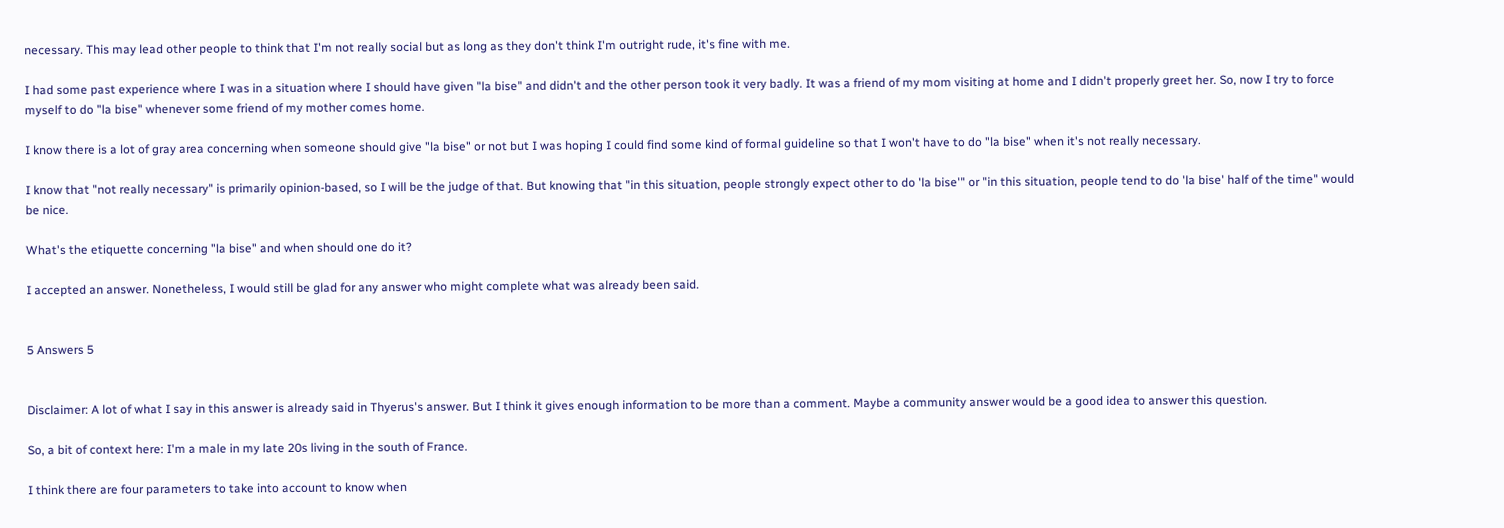necessary. This may lead other people to think that I'm not really social but as long as they don't think I'm outright rude, it's fine with me.

I had some past experience where I was in a situation where I should have given "la bise" and didn't and the other person took it very badly. It was a friend of my mom visiting at home and I didn't properly greet her. So, now I try to force myself to do "la bise" whenever some friend of my mother comes home.

I know there is a lot of gray area concerning when someone should give "la bise" or not but I was hoping I could find some kind of formal guideline so that I won't have to do "la bise" when it's not really necessary.

I know that "not really necessary" is primarily opinion-based, so I will be the judge of that. But knowing that "in this situation, people strongly expect other to do 'la bise'" or "in this situation, people tend to do 'la bise' half of the time" would be nice.

What's the etiquette concerning "la bise" and when should one do it?

I accepted an answer. Nonetheless, I would still be glad for any answer who might complete what was already been said.


5 Answers 5


Disclaimer: A lot of what I say in this answer is already said in Thyerus's answer. But I think it gives enough information to be more than a comment. Maybe a community answer would be a good idea to answer this question.

So, a bit of context here: I'm a male in my late 20s living in the south of France.

I think there are four parameters to take into account to know when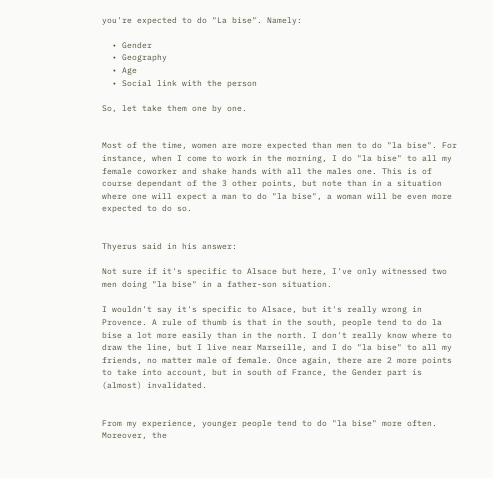you're expected to do "La bise". Namely:

  • Gender
  • Geography
  • Age
  • Social link with the person

So, let take them one by one.


Most of the time, women are more expected than men to do "la bise". For instance, when I come to work in the morning, I do "la bise" to all my female coworker and shake hands with all the males one. This is of course dependant of the 3 other points, but note than in a situation where one will expect a man to do "la bise", a woman will be even more expected to do so.


Thyerus said in his answer:

Not sure if it's specific to Alsace but here, I've only witnessed two men doing "la bise" in a father-son situation.

I wouldn't say it's specific to Alsace, but it's really wrong in Provence. A rule of thumb is that in the south, people tend to do la bise a lot more easily than in the north. I don't really know where to draw the line, but I live near Marseille, and I do "la bise" to all my friends, no matter male of female. Once again, there are 2 more points to take into account, but in south of France, the Gender part is (almost) invalidated.


From my experience, younger people tend to do "la bise" more often. Moreover, the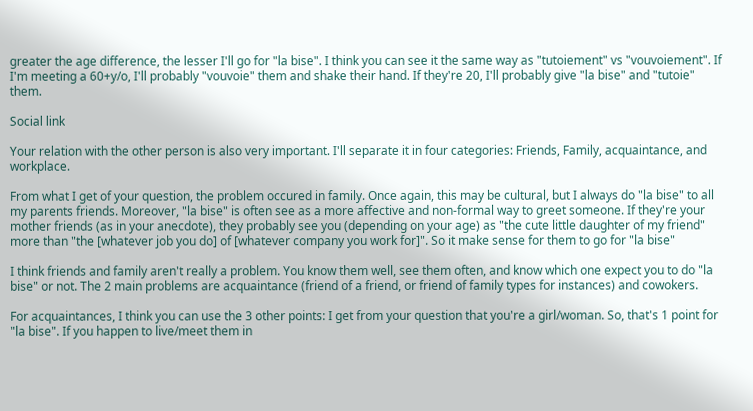greater the age difference, the lesser I'll go for "la bise". I think you can see it the same way as "tutoiement" vs "vouvoiement". If I'm meeting a 60+y/o, I'll probably "vouvoie" them and shake their hand. If they're 20, I'll probably give "la bise" and "tutoie" them.

Social link

Your relation with the other person is also very important. I'll separate it in four categories: Friends, Family, acquaintance, and workplace.

From what I get of your question, the problem occured in family. Once again, this may be cultural, but I always do "la bise" to all my parents friends. Moreover, "la bise" is often see as a more affective and non-formal way to greet someone. If they're your mother friends (as in your anecdote), they probably see you (depending on your age) as "the cute little daughter of my friend" more than "the [whatever job you do] of [whatever company you work for]". So it make sense for them to go for "la bise"

I think friends and family aren't really a problem. You know them well, see them often, and know which one expect you to do "la bise" or not. The 2 main problems are acquaintance (friend of a friend, or friend of family types for instances) and cowokers.

For acquaintances, I think you can use the 3 other points: I get from your question that you're a girl/woman. So, that's 1 point for "la bise". If you happen to live/meet them in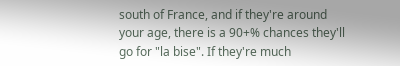south of France, and if they're around your age, there is a 90+% chances they'll go for "la bise". If they're much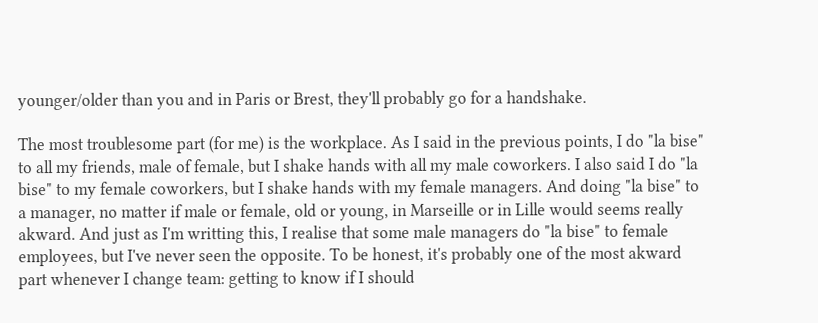younger/older than you and in Paris or Brest, they'll probably go for a handshake.

The most troublesome part (for me) is the workplace. As I said in the previous points, I do "la bise" to all my friends, male of female, but I shake hands with all my male coworkers. I also said I do "la bise" to my female coworkers, but I shake hands with my female managers. And doing "la bise" to a manager, no matter if male or female, old or young, in Marseille or in Lille would seems really akward. And just as I'm writting this, I realise that some male managers do "la bise" to female employees, but I've never seen the opposite. To be honest, it's probably one of the most akward part whenever I change team: getting to know if I should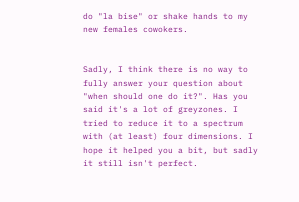do "la bise" or shake hands to my new females cowokers.


Sadly, I think there is no way to fully answer your question about "when should one do it?". Has you said it's a lot of greyzones. I tried to reduce it to a spectrum with (at least) four dimensions. I hope it helped you a bit, but sadly it still isn't perfect.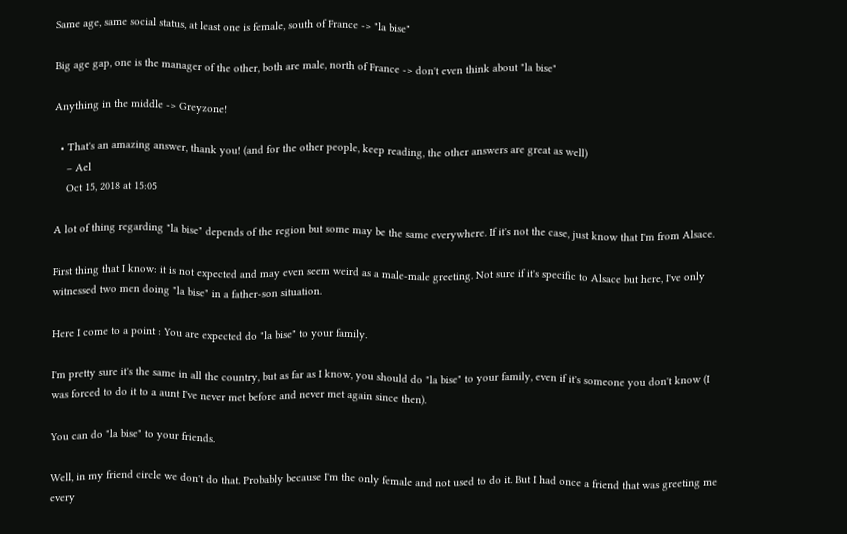Same age, same social status, at least one is female, south of France -> "la bise"

Big age gap, one is the manager of the other, both are male, north of France -> don't even think about "la bise"

Anything in the middle -> Greyzone!

  • That's an amazing answer, thank you! (and for the other people, keep reading, the other answers are great as well)
    – Ael
    Oct 15, 2018 at 15:05

A lot of thing regarding "la bise" depends of the region but some may be the same everywhere. If it's not the case, just know that I'm from Alsace.

First thing that I know: it is not expected and may even seem weird as a male-male greeting. Not sure if it's specific to Alsace but here, I've only witnessed two men doing "la bise" in a father-son situation.

Here I come to a point : You are expected do "la bise" to your family.

I'm pretty sure it's the same in all the country, but as far as I know, you should do "la bise" to your family, even if it's someone you don't know (I was forced to do it to a aunt I've never met before and never met again since then).

You can do "la bise" to your friends.

Well, in my friend circle we don't do that. Probably because I'm the only female and not used to do it. But I had once a friend that was greeting me every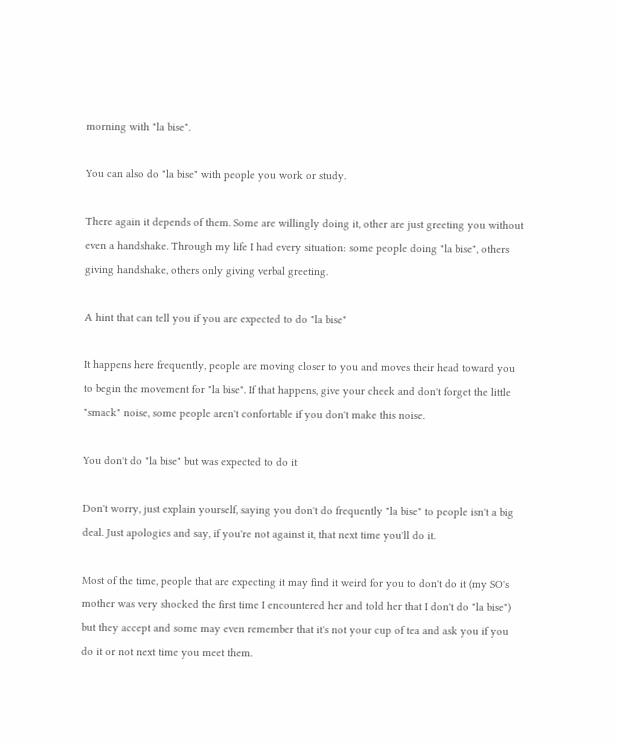morning with "la bise".

You can also do "la bise" with people you work or study.

There again it depends of them. Some are willingly doing it, other are just greeting you without even a handshake. Through my life I had every situation: some people doing "la bise", others giving handshake, others only giving verbal greeting.

A hint that can tell you if you are expected to do "la bise"

It happens here frequently, people are moving closer to you and moves their head toward you to begin the movement for "la bise". If that happens, give your cheek and don't forget the little "smack" noise, some people aren't confortable if you don't make this noise.

You don't do "la bise" but was expected to do it

Don't worry, just explain yourself, saying you don't do frequently "la bise" to people isn't a big deal. Just apologies and say, if you're not against it, that next time you'll do it.

Most of the time, people that are expecting it may find it weird for you to don't do it (my SO's mother was very shocked the first time I encountered her and told her that I don't do "la bise") but they accept and some may even remember that it's not your cup of tea and ask you if you do it or not next time you meet them.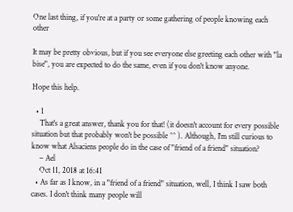One last thing, if you're at a party or some gathering of people knowing each other

It may be pretty obvious, but if you see everyone else greeting each other with "la bise", you are expected to do the same, even if you don't know anyone.

Hope this help.

  • 1
    That's a great answer, thank you for that! (it doesn't account for every possible situation but that probably won't be possible ^^ ). Although, I'm still curious to know what Alsaciens people do in the case of "friend of a friend" situation?
    – Ael
    Oct 11, 2018 at 16:41
  • As far as I know, in a "friend of a friend" situation, well, I think I saw both cases. I don't think many people will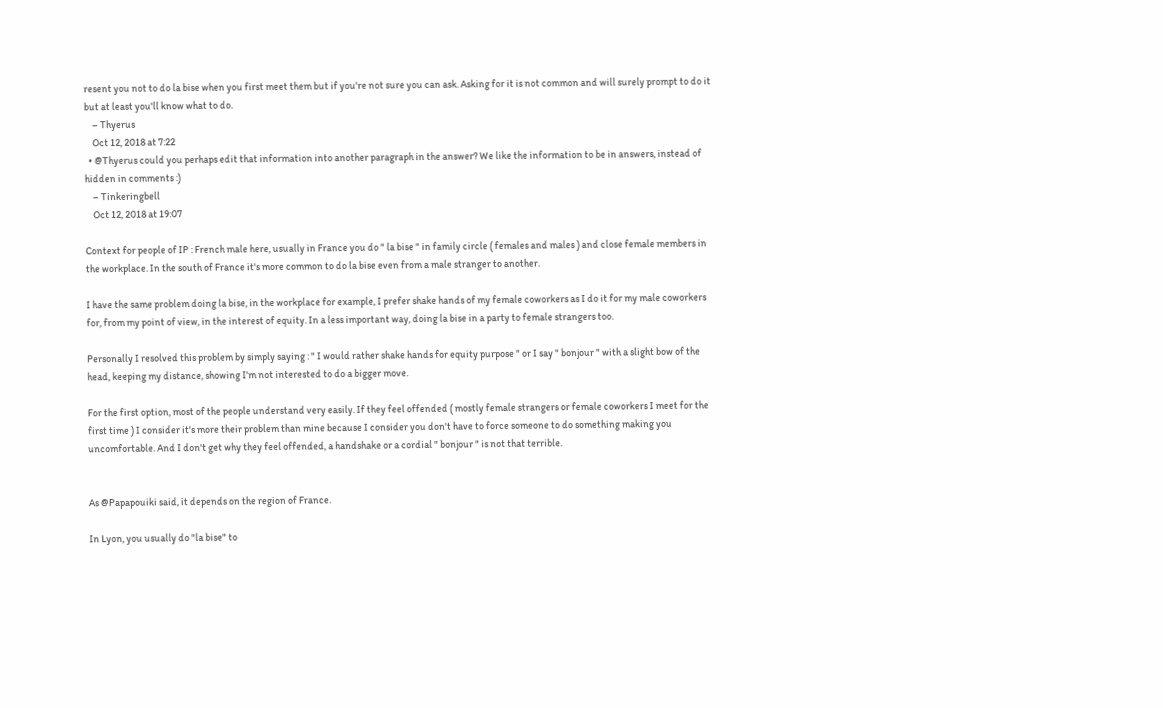resent you not to do la bise when you first meet them but if you're not sure you can ask. Asking for it is not common and will surely prompt to do it but at least you'll know what to do.
    – Thyerus
    Oct 12, 2018 at 7:22
  • @Thyerus could you perhaps edit that information into another paragraph in the answer? We like the information to be in answers, instead of hidden in comments :)
    – Tinkeringbell
    Oct 12, 2018 at 19:07

Context for people of IP : French male here, usually in France you do " la bise " in family circle ( females and males ) and close female members in the workplace. In the south of France it's more common to do la bise even from a male stranger to another.

I have the same problem doing la bise, in the workplace for example, I prefer shake hands of my female coworkers as I do it for my male coworkers for, from my point of view, in the interest of equity. In a less important way, doing la bise in a party to female strangers too.

Personally I resolved this problem by simply saying : " I would rather shake hands for equity purpose " or I say " bonjour " with a slight bow of the head, keeping my distance, showing I'm not interested to do a bigger move.

For the first option, most of the people understand very easily. If they feel offended ( mostly female strangers or female coworkers I meet for the first time ) I consider it's more their problem than mine because I consider you don't have to force someone to do something making you uncomfortable. And I don't get why they feel offended, a handshake or a cordial " bonjour " is not that terrible.


As @Papapouiki said, it depends on the region of France.

In Lyon, you usually do "la bise" to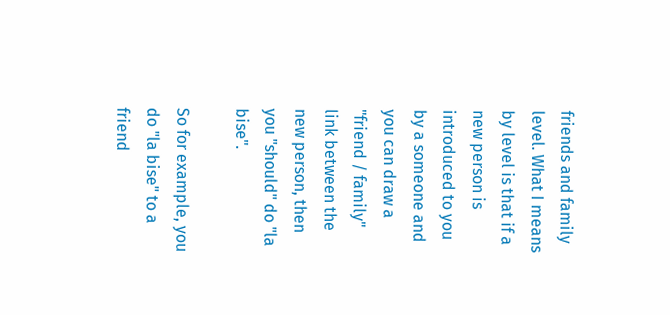friends and family level. What I means by level is that if a new person is introduced to you by a someone and you can draw a "friend / family" link between the new person, then you "should" do "la bise".

So for example, you do "la bise" to a friend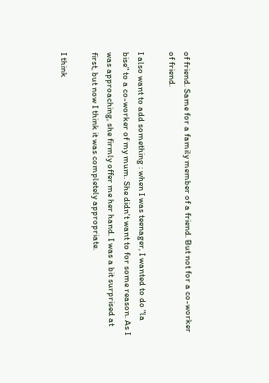of friend. Same for a family member of a friend. But not for a co-worker of friend.

I also want to add something : when I was teenager, I wanted to do "la bise" to a co-worker of my mum. She didn't want to for some reason. As I was approaching, she firmly offer me her hand. I was a bit surprised at first, but now I think it was completely appropriate.

I think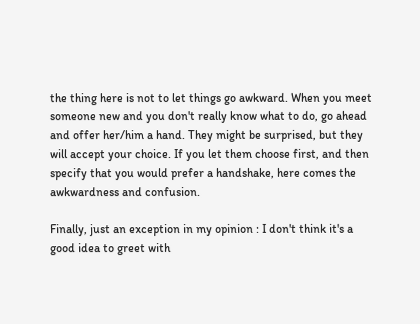the thing here is not to let things go awkward. When you meet someone new and you don't really know what to do, go ahead and offer her/him a hand. They might be surprised, but they will accept your choice. If you let them choose first, and then specify that you would prefer a handshake, here comes the awkwardness and confusion.

Finally, just an exception in my opinion : I don't think it's a good idea to greet with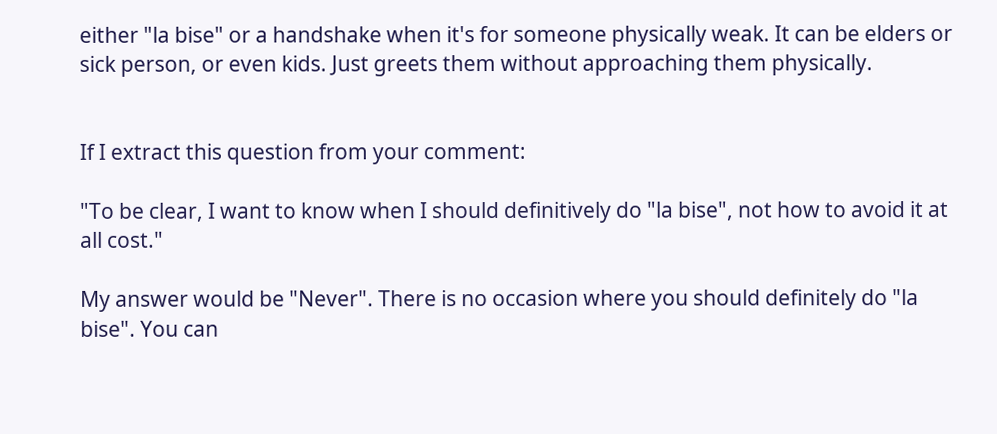either "la bise" or a handshake when it's for someone physically weak. It can be elders or sick person, or even kids. Just greets them without approaching them physically.


If I extract this question from your comment:

"To be clear, I want to know when I should definitively do "la bise", not how to avoid it at all cost."

My answer would be "Never". There is no occasion where you should definitely do "la bise". You can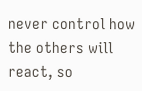never control how the others will react, so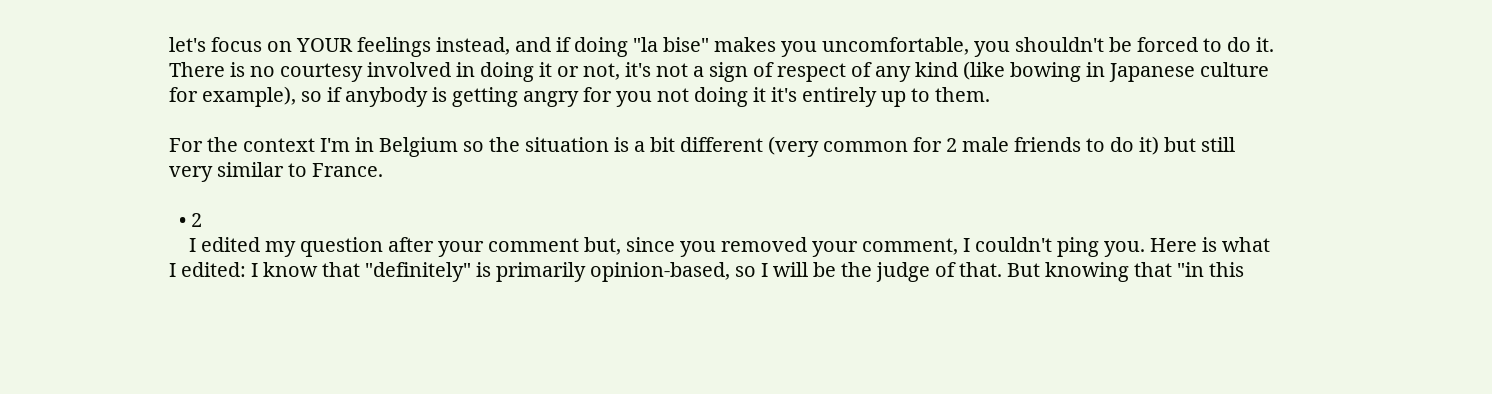let's focus on YOUR feelings instead, and if doing "la bise" makes you uncomfortable, you shouldn't be forced to do it. There is no courtesy involved in doing it or not, it's not a sign of respect of any kind (like bowing in Japanese culture for example), so if anybody is getting angry for you not doing it it's entirely up to them.

For the context I'm in Belgium so the situation is a bit different (very common for 2 male friends to do it) but still very similar to France.

  • 2
    I edited my question after your comment but, since you removed your comment, I couldn't ping you. Here is what I edited: I know that "definitely" is primarily opinion-based, so I will be the judge of that. But knowing that "in this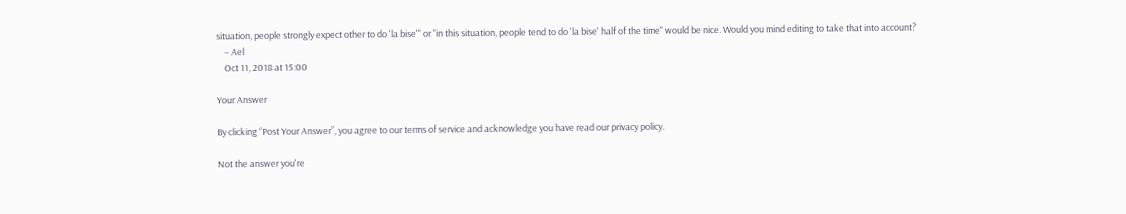situation, people strongly expect other to do 'la bise'" or "in this situation, people tend to do 'la bise' half of the time" would be nice. Would you mind editing to take that into account?
    – Ael
    Oct 11, 2018 at 15:00

Your Answer

By clicking “Post Your Answer”, you agree to our terms of service and acknowledge you have read our privacy policy.

Not the answer you're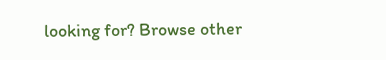looking for? Browse other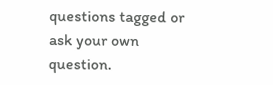questions tagged or ask your own question.